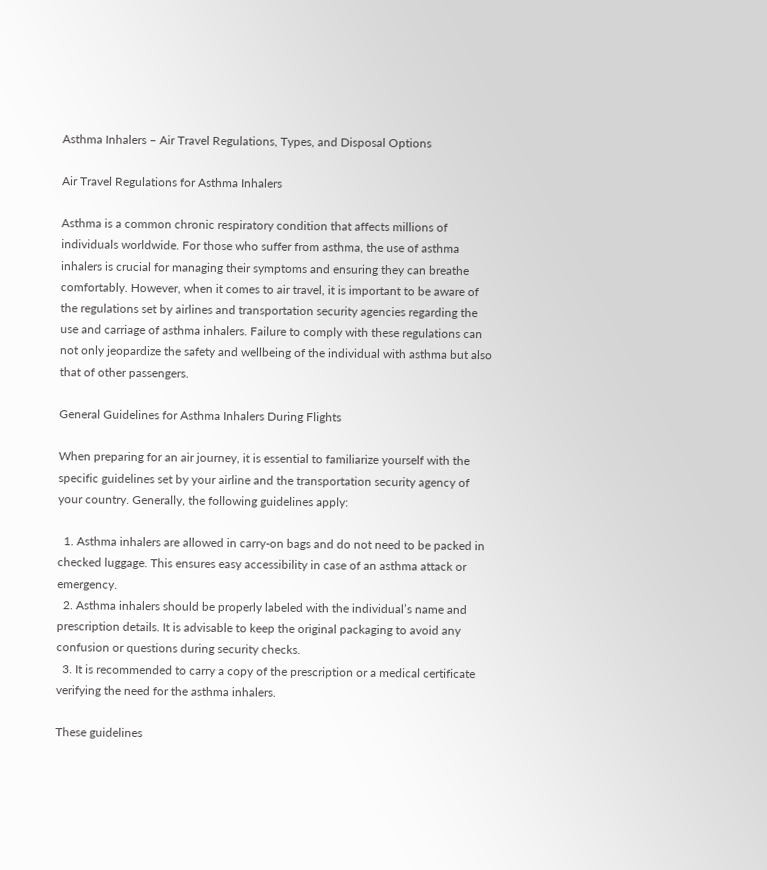Asthma Inhalers – Air Travel Regulations, Types, and Disposal Options

Air Travel Regulations for Asthma Inhalers

Asthma is a common chronic respiratory condition that affects millions of individuals worldwide. For those who suffer from asthma, the use of asthma inhalers is crucial for managing their symptoms and ensuring they can breathe comfortably. However, when it comes to air travel, it is important to be aware of the regulations set by airlines and transportation security agencies regarding the use and carriage of asthma inhalers. Failure to comply with these regulations can not only jeopardize the safety and wellbeing of the individual with asthma but also that of other passengers.

General Guidelines for Asthma Inhalers During Flights

When preparing for an air journey, it is essential to familiarize yourself with the specific guidelines set by your airline and the transportation security agency of your country. Generally, the following guidelines apply:

  1. Asthma inhalers are allowed in carry-on bags and do not need to be packed in checked luggage. This ensures easy accessibility in case of an asthma attack or emergency.
  2. Asthma inhalers should be properly labeled with the individual’s name and prescription details. It is advisable to keep the original packaging to avoid any confusion or questions during security checks.
  3. It is recommended to carry a copy of the prescription or a medical certificate verifying the need for the asthma inhalers.

These guidelines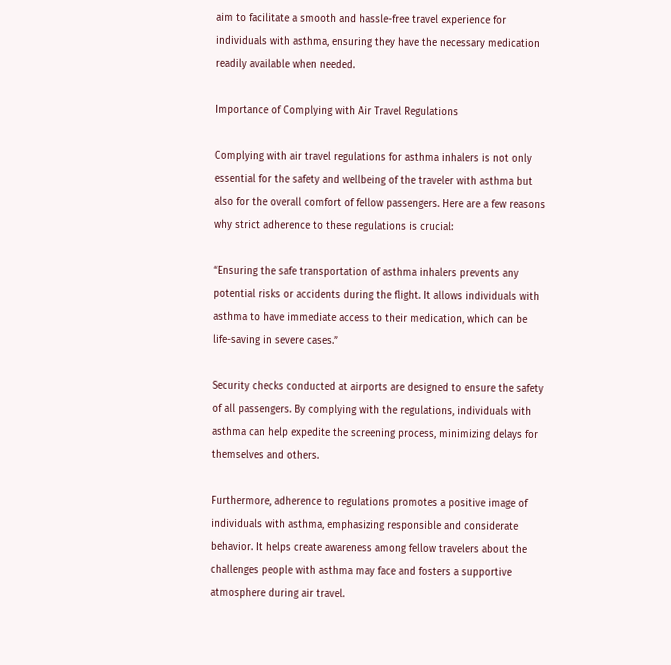aim to facilitate a smooth and hassle-free travel experience for individuals with asthma, ensuring they have the necessary medication readily available when needed.

Importance of Complying with Air Travel Regulations

Complying with air travel regulations for asthma inhalers is not only essential for the safety and wellbeing of the traveler with asthma but also for the overall comfort of fellow passengers. Here are a few reasons why strict adherence to these regulations is crucial:

“Ensuring the safe transportation of asthma inhalers prevents any potential risks or accidents during the flight. It allows individuals with asthma to have immediate access to their medication, which can be life-saving in severe cases.”

Security checks conducted at airports are designed to ensure the safety of all passengers. By complying with the regulations, individuals with asthma can help expedite the screening process, minimizing delays for themselves and others.

Furthermore, adherence to regulations promotes a positive image of individuals with asthma, emphasizing responsible and considerate behavior. It helps create awareness among fellow travelers about the challenges people with asthma may face and fosters a supportive atmosphere during air travel.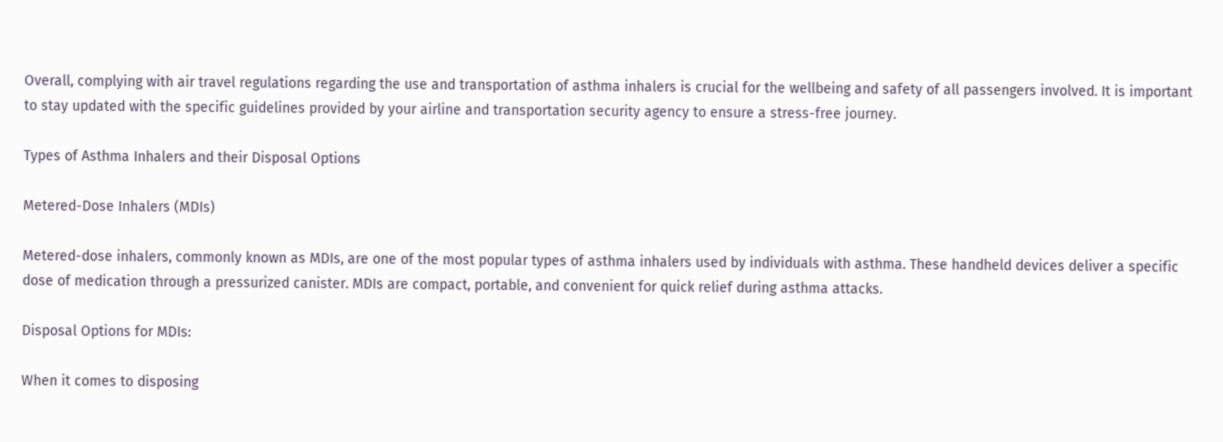Overall, complying with air travel regulations regarding the use and transportation of asthma inhalers is crucial for the wellbeing and safety of all passengers involved. It is important to stay updated with the specific guidelines provided by your airline and transportation security agency to ensure a stress-free journey.

Types of Asthma Inhalers and their Disposal Options

Metered-Dose Inhalers (MDIs)

Metered-dose inhalers, commonly known as MDIs, are one of the most popular types of asthma inhalers used by individuals with asthma. These handheld devices deliver a specific dose of medication through a pressurized canister. MDIs are compact, portable, and convenient for quick relief during asthma attacks.

Disposal Options for MDIs:

When it comes to disposing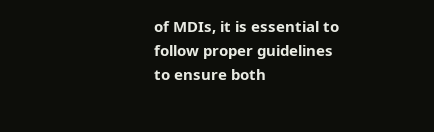of MDIs, it is essential to follow proper guidelines to ensure both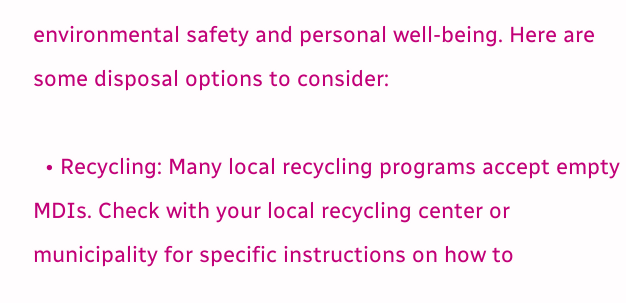environmental safety and personal well-being. Here are some disposal options to consider:

  • Recycling: Many local recycling programs accept empty MDIs. Check with your local recycling center or municipality for specific instructions on how to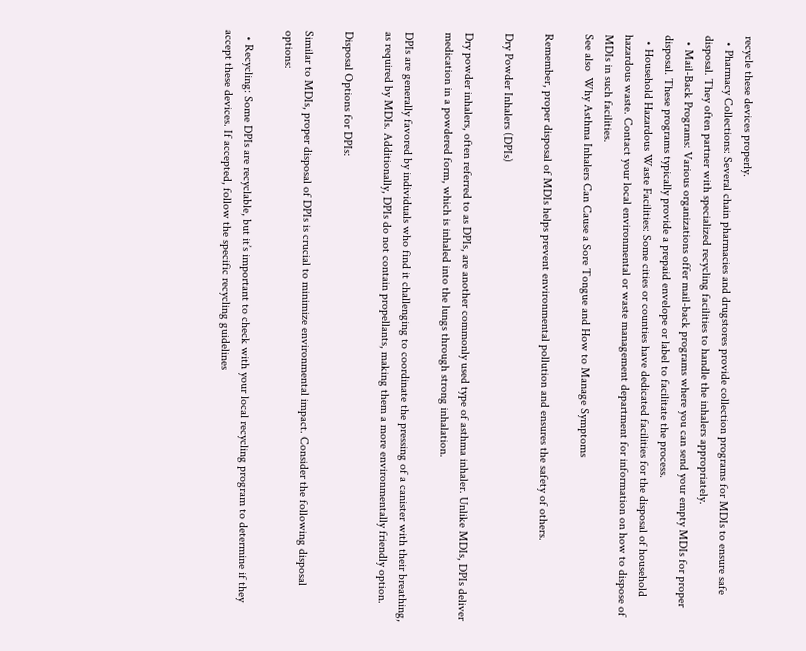recycle these devices properly.
  • Pharmacy Collections: Several chain pharmacies and drugstores provide collection programs for MDIs to ensure safe disposal. They often partner with specialized recycling facilities to handle the inhalers appropriately.
  • Mail-Back Programs: Various organizations offer mail-back programs where you can send your empty MDIs for proper disposal. These programs typically provide a prepaid envelope or label to facilitate the process.
  • Household Hazardous Waste Facilities: Some cities or counties have dedicated facilities for the disposal of household hazardous waste. Contact your local environmental or waste management department for information on how to dispose of MDIs in such facilities.
See also  Why Asthma Inhalers Can Cause a Sore Tongue and How to Manage Symptoms

Remember, proper disposal of MDIs helps prevent environmental pollution and ensures the safety of others.

Dry Powder Inhalers (DPIs)

Dry powder inhalers, often referred to as DPIs, are another commonly used type of asthma inhaler. Unlike MDIs, DPIs deliver medication in a powdered form, which is inhaled into the lungs through strong inhalation.

DPIs are generally favored by individuals who find it challenging to coordinate the pressing of a canister with their breathing, as required by MDIs. Additionally, DPIs do not contain propellants, making them a more environmentally friendly option.

Disposal Options for DPIs:

Similar to MDIs, proper disposal of DPIs is crucial to minimize environmental impact. Consider the following disposal options:

  • Recycling: Some DPIs are recyclable, but it’s important to check with your local recycling program to determine if they accept these devices. If accepted, follow the specific recycling guidelines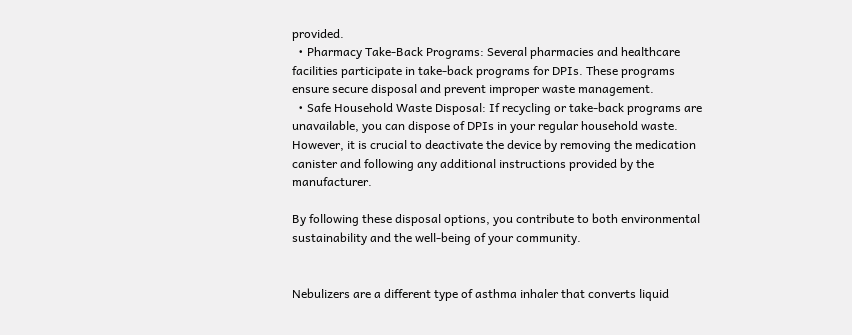provided.
  • Pharmacy Take-Back Programs: Several pharmacies and healthcare facilities participate in take-back programs for DPIs. These programs ensure secure disposal and prevent improper waste management.
  • Safe Household Waste Disposal: If recycling or take-back programs are unavailable, you can dispose of DPIs in your regular household waste. However, it is crucial to deactivate the device by removing the medication canister and following any additional instructions provided by the manufacturer.

By following these disposal options, you contribute to both environmental sustainability and the well-being of your community.


Nebulizers are a different type of asthma inhaler that converts liquid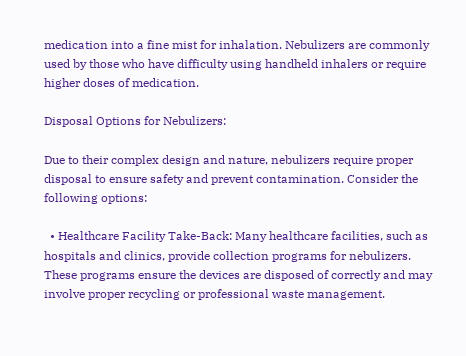medication into a fine mist for inhalation. Nebulizers are commonly used by those who have difficulty using handheld inhalers or require higher doses of medication.

Disposal Options for Nebulizers:

Due to their complex design and nature, nebulizers require proper disposal to ensure safety and prevent contamination. Consider the following options:

  • Healthcare Facility Take-Back: Many healthcare facilities, such as hospitals and clinics, provide collection programs for nebulizers. These programs ensure the devices are disposed of correctly and may involve proper recycling or professional waste management.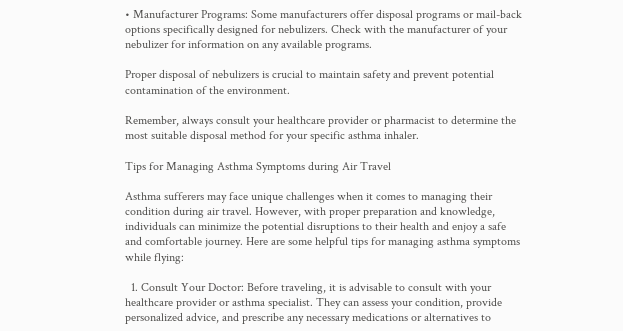• Manufacturer Programs: Some manufacturers offer disposal programs or mail-back options specifically designed for nebulizers. Check with the manufacturer of your nebulizer for information on any available programs.

Proper disposal of nebulizers is crucial to maintain safety and prevent potential contamination of the environment.

Remember, always consult your healthcare provider or pharmacist to determine the most suitable disposal method for your specific asthma inhaler.

Tips for Managing Asthma Symptoms during Air Travel

Asthma sufferers may face unique challenges when it comes to managing their condition during air travel. However, with proper preparation and knowledge, individuals can minimize the potential disruptions to their health and enjoy a safe and comfortable journey. Here are some helpful tips for managing asthma symptoms while flying:

  1. Consult Your Doctor: Before traveling, it is advisable to consult with your healthcare provider or asthma specialist. They can assess your condition, provide personalized advice, and prescribe any necessary medications or alternatives to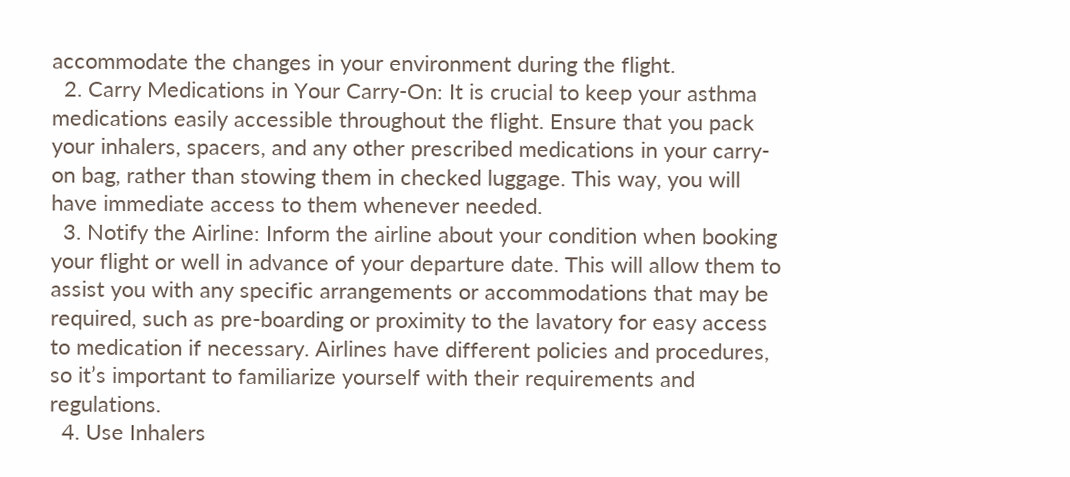accommodate the changes in your environment during the flight.
  2. Carry Medications in Your Carry-On: It is crucial to keep your asthma medications easily accessible throughout the flight. Ensure that you pack your inhalers, spacers, and any other prescribed medications in your carry-on bag, rather than stowing them in checked luggage. This way, you will have immediate access to them whenever needed.
  3. Notify the Airline: Inform the airline about your condition when booking your flight or well in advance of your departure date. This will allow them to assist you with any specific arrangements or accommodations that may be required, such as pre-boarding or proximity to the lavatory for easy access to medication if necessary. Airlines have different policies and procedures, so it’s important to familiarize yourself with their requirements and regulations.
  4. Use Inhalers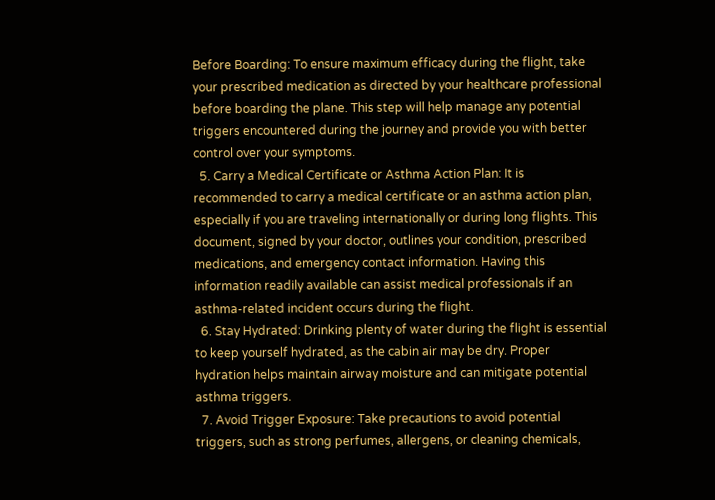Before Boarding: To ensure maximum efficacy during the flight, take your prescribed medication as directed by your healthcare professional before boarding the plane. This step will help manage any potential triggers encountered during the journey and provide you with better control over your symptoms.
  5. Carry a Medical Certificate or Asthma Action Plan: It is recommended to carry a medical certificate or an asthma action plan, especially if you are traveling internationally or during long flights. This document, signed by your doctor, outlines your condition, prescribed medications, and emergency contact information. Having this information readily available can assist medical professionals if an asthma-related incident occurs during the flight.
  6. Stay Hydrated: Drinking plenty of water during the flight is essential to keep yourself hydrated, as the cabin air may be dry. Proper hydration helps maintain airway moisture and can mitigate potential asthma triggers.
  7. Avoid Trigger Exposure: Take precautions to avoid potential triggers, such as strong perfumes, allergens, or cleaning chemicals,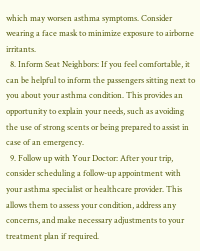which may worsen asthma symptoms. Consider wearing a face mask to minimize exposure to airborne irritants.
  8. Inform Seat Neighbors: If you feel comfortable, it can be helpful to inform the passengers sitting next to you about your asthma condition. This provides an opportunity to explain your needs, such as avoiding the use of strong scents or being prepared to assist in case of an emergency.
  9. Follow up with Your Doctor: After your trip, consider scheduling a follow-up appointment with your asthma specialist or healthcare provider. This allows them to assess your condition, address any concerns, and make necessary adjustments to your treatment plan if required.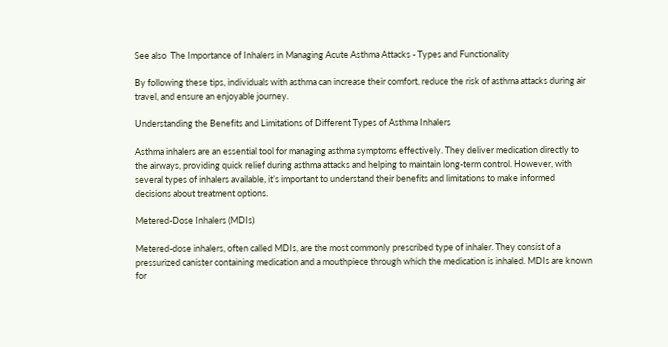See also  The Importance of Inhalers in Managing Acute Asthma Attacks - Types and Functionality

By following these tips, individuals with asthma can increase their comfort, reduce the risk of asthma attacks during air travel, and ensure an enjoyable journey.

Understanding the Benefits and Limitations of Different Types of Asthma Inhalers

Asthma inhalers are an essential tool for managing asthma symptoms effectively. They deliver medication directly to the airways, providing quick relief during asthma attacks and helping to maintain long-term control. However, with several types of inhalers available, it’s important to understand their benefits and limitations to make informed decisions about treatment options.

Metered-Dose Inhalers (MDIs)

Metered-dose inhalers, often called MDIs, are the most commonly prescribed type of inhaler. They consist of a pressurized canister containing medication and a mouthpiece through which the medication is inhaled. MDIs are known for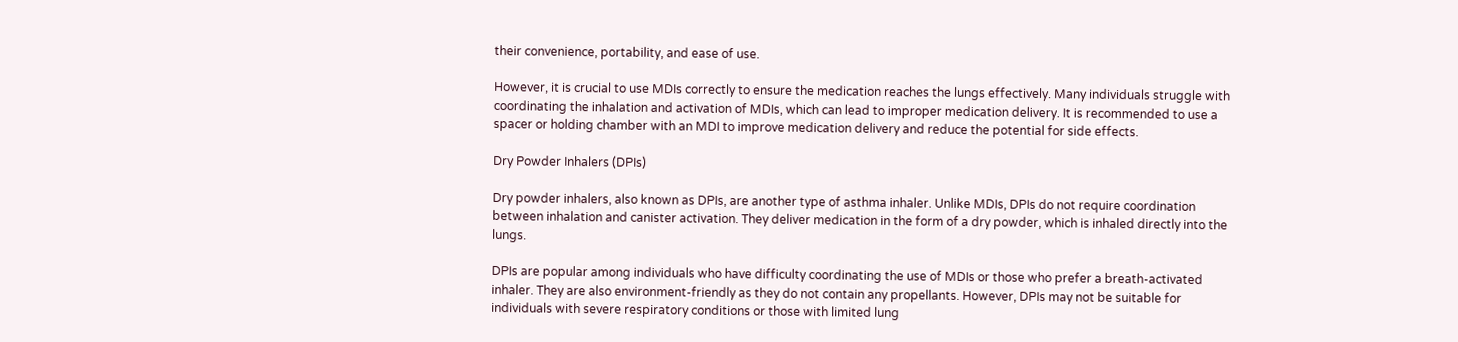their convenience, portability, and ease of use.

However, it is crucial to use MDIs correctly to ensure the medication reaches the lungs effectively. Many individuals struggle with coordinating the inhalation and activation of MDIs, which can lead to improper medication delivery. It is recommended to use a spacer or holding chamber with an MDI to improve medication delivery and reduce the potential for side effects.

Dry Powder Inhalers (DPIs)

Dry powder inhalers, also known as DPIs, are another type of asthma inhaler. Unlike MDIs, DPIs do not require coordination between inhalation and canister activation. They deliver medication in the form of a dry powder, which is inhaled directly into the lungs.

DPIs are popular among individuals who have difficulty coordinating the use of MDIs or those who prefer a breath-activated inhaler. They are also environment-friendly as they do not contain any propellants. However, DPIs may not be suitable for individuals with severe respiratory conditions or those with limited lung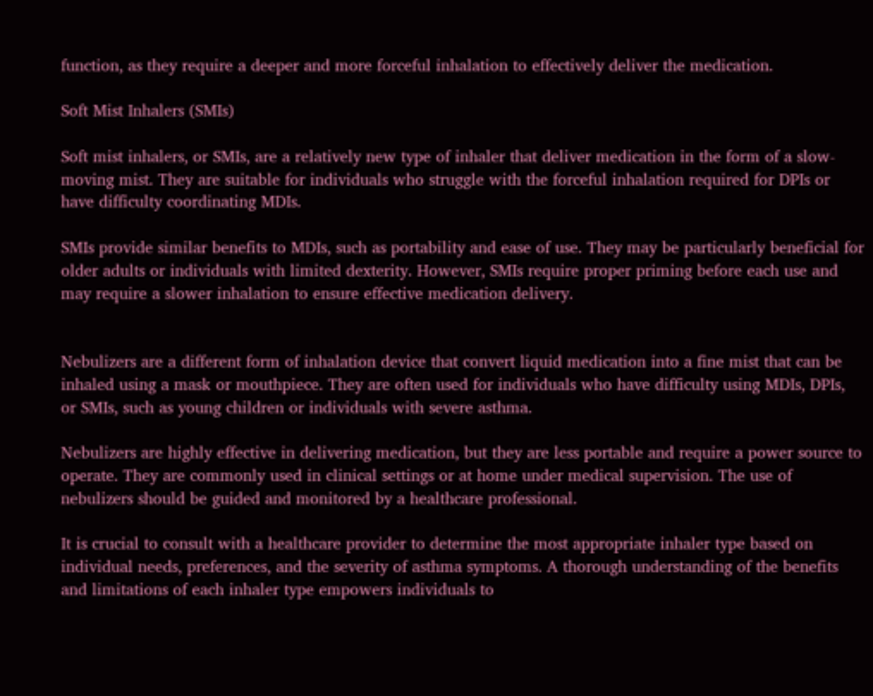function, as they require a deeper and more forceful inhalation to effectively deliver the medication.

Soft Mist Inhalers (SMIs)

Soft mist inhalers, or SMIs, are a relatively new type of inhaler that deliver medication in the form of a slow-moving mist. They are suitable for individuals who struggle with the forceful inhalation required for DPIs or have difficulty coordinating MDIs.

SMIs provide similar benefits to MDIs, such as portability and ease of use. They may be particularly beneficial for older adults or individuals with limited dexterity. However, SMIs require proper priming before each use and may require a slower inhalation to ensure effective medication delivery.


Nebulizers are a different form of inhalation device that convert liquid medication into a fine mist that can be inhaled using a mask or mouthpiece. They are often used for individuals who have difficulty using MDIs, DPIs, or SMIs, such as young children or individuals with severe asthma.

Nebulizers are highly effective in delivering medication, but they are less portable and require a power source to operate. They are commonly used in clinical settings or at home under medical supervision. The use of nebulizers should be guided and monitored by a healthcare professional.

It is crucial to consult with a healthcare provider to determine the most appropriate inhaler type based on individual needs, preferences, and the severity of asthma symptoms. A thorough understanding of the benefits and limitations of each inhaler type empowers individuals to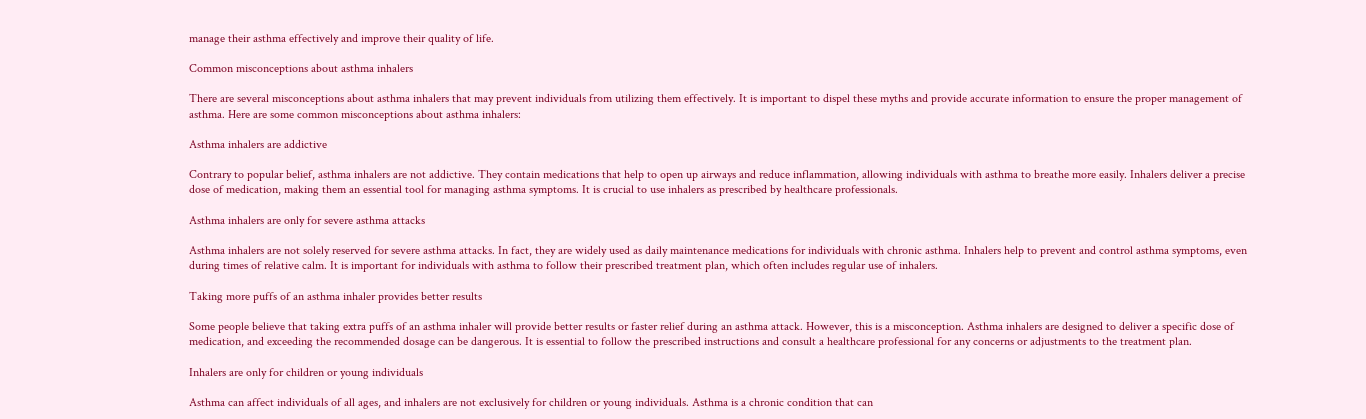manage their asthma effectively and improve their quality of life.

Common misconceptions about asthma inhalers

There are several misconceptions about asthma inhalers that may prevent individuals from utilizing them effectively. It is important to dispel these myths and provide accurate information to ensure the proper management of asthma. Here are some common misconceptions about asthma inhalers:

Asthma inhalers are addictive

Contrary to popular belief, asthma inhalers are not addictive. They contain medications that help to open up airways and reduce inflammation, allowing individuals with asthma to breathe more easily. Inhalers deliver a precise dose of medication, making them an essential tool for managing asthma symptoms. It is crucial to use inhalers as prescribed by healthcare professionals.

Asthma inhalers are only for severe asthma attacks

Asthma inhalers are not solely reserved for severe asthma attacks. In fact, they are widely used as daily maintenance medications for individuals with chronic asthma. Inhalers help to prevent and control asthma symptoms, even during times of relative calm. It is important for individuals with asthma to follow their prescribed treatment plan, which often includes regular use of inhalers.

Taking more puffs of an asthma inhaler provides better results

Some people believe that taking extra puffs of an asthma inhaler will provide better results or faster relief during an asthma attack. However, this is a misconception. Asthma inhalers are designed to deliver a specific dose of medication, and exceeding the recommended dosage can be dangerous. It is essential to follow the prescribed instructions and consult a healthcare professional for any concerns or adjustments to the treatment plan.

Inhalers are only for children or young individuals

Asthma can affect individuals of all ages, and inhalers are not exclusively for children or young individuals. Asthma is a chronic condition that can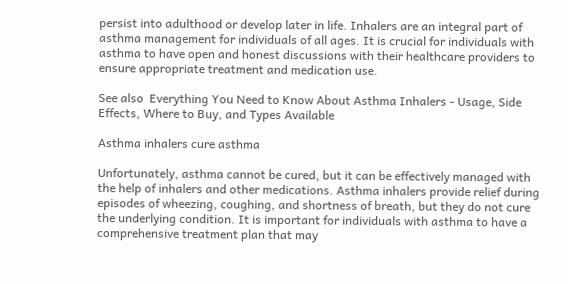persist into adulthood or develop later in life. Inhalers are an integral part of asthma management for individuals of all ages. It is crucial for individuals with asthma to have open and honest discussions with their healthcare providers to ensure appropriate treatment and medication use.

See also  Everything You Need to Know About Asthma Inhalers - Usage, Side Effects, Where to Buy, and Types Available

Asthma inhalers cure asthma

Unfortunately, asthma cannot be cured, but it can be effectively managed with the help of inhalers and other medications. Asthma inhalers provide relief during episodes of wheezing, coughing, and shortness of breath, but they do not cure the underlying condition. It is important for individuals with asthma to have a comprehensive treatment plan that may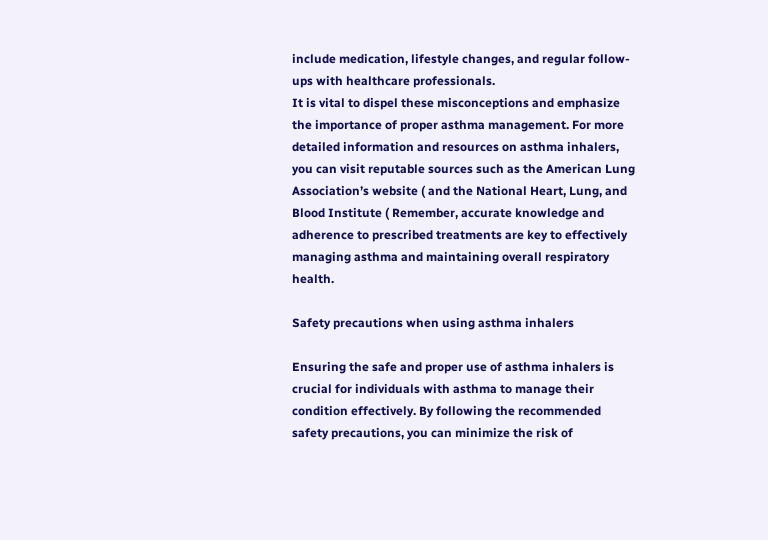include medication, lifestyle changes, and regular follow-ups with healthcare professionals.
It is vital to dispel these misconceptions and emphasize the importance of proper asthma management. For more detailed information and resources on asthma inhalers, you can visit reputable sources such as the American Lung Association’s website ( and the National Heart, Lung, and Blood Institute ( Remember, accurate knowledge and adherence to prescribed treatments are key to effectively managing asthma and maintaining overall respiratory health.

Safety precautions when using asthma inhalers

Ensuring the safe and proper use of asthma inhalers is crucial for individuals with asthma to manage their condition effectively. By following the recommended safety precautions, you can minimize the risk of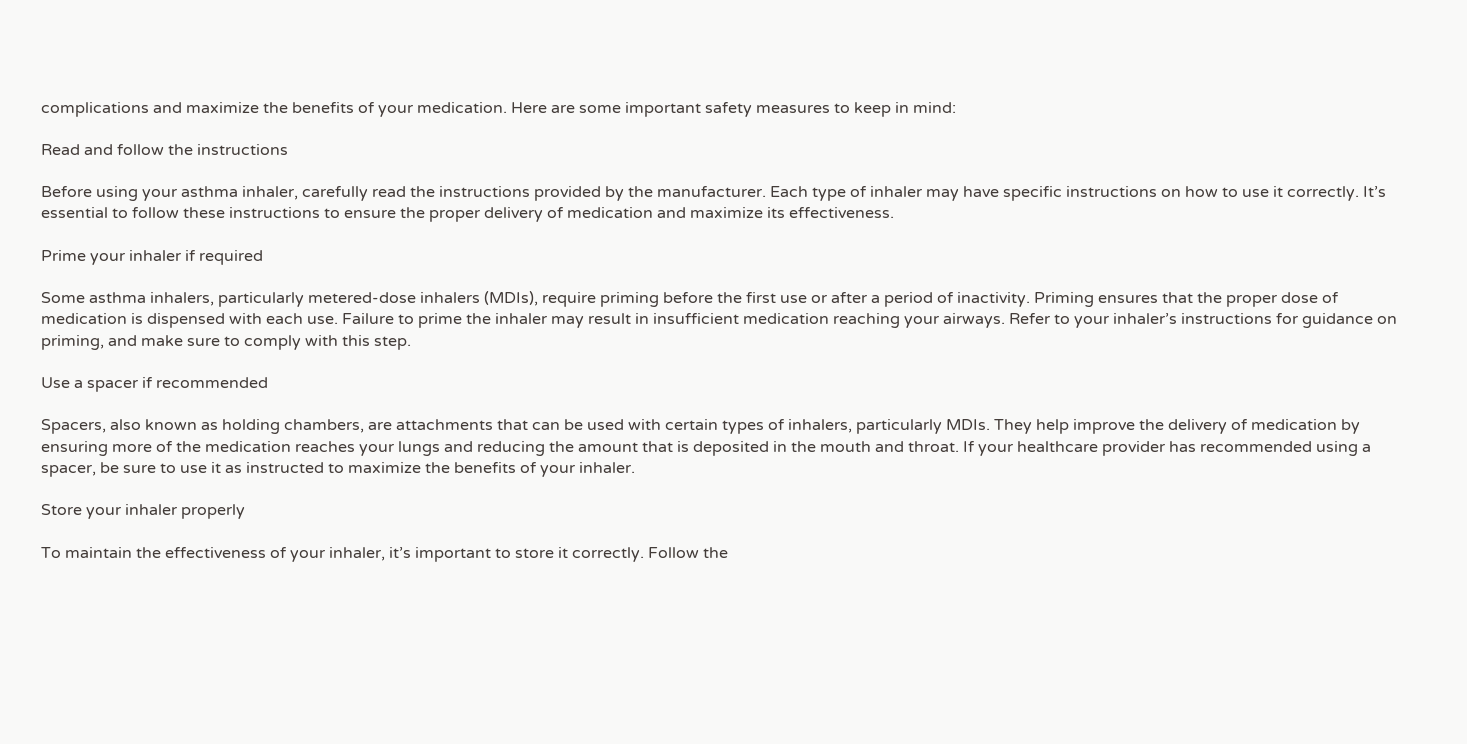complications and maximize the benefits of your medication. Here are some important safety measures to keep in mind:

Read and follow the instructions

Before using your asthma inhaler, carefully read the instructions provided by the manufacturer. Each type of inhaler may have specific instructions on how to use it correctly. It’s essential to follow these instructions to ensure the proper delivery of medication and maximize its effectiveness.

Prime your inhaler if required

Some asthma inhalers, particularly metered-dose inhalers (MDIs), require priming before the first use or after a period of inactivity. Priming ensures that the proper dose of medication is dispensed with each use. Failure to prime the inhaler may result in insufficient medication reaching your airways. Refer to your inhaler’s instructions for guidance on priming, and make sure to comply with this step.

Use a spacer if recommended

Spacers, also known as holding chambers, are attachments that can be used with certain types of inhalers, particularly MDIs. They help improve the delivery of medication by ensuring more of the medication reaches your lungs and reducing the amount that is deposited in the mouth and throat. If your healthcare provider has recommended using a spacer, be sure to use it as instructed to maximize the benefits of your inhaler.

Store your inhaler properly

To maintain the effectiveness of your inhaler, it’s important to store it correctly. Follow the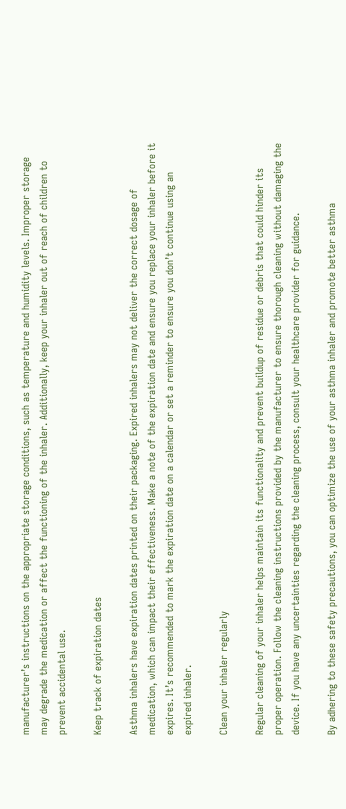manufacturer’s instructions on the appropriate storage conditions, such as temperature and humidity levels. Improper storage may degrade the medication or affect the functioning of the inhaler. Additionally, keep your inhaler out of reach of children to prevent accidental use.

Keep track of expiration dates

Asthma inhalers have expiration dates printed on their packaging. Expired inhalers may not deliver the correct dosage of medication, which can impact their effectiveness. Make a note of the expiration date and ensure you replace your inhaler before it expires. It’s recommended to mark the expiration date on a calendar or set a reminder to ensure you don’t continue using an expired inhaler.

Clean your inhaler regularly

Regular cleaning of your inhaler helps maintain its functionality and prevent buildup of residue or debris that could hinder its proper operation. Follow the cleaning instructions provided by the manufacturer to ensure thorough cleaning without damaging the device. If you have any uncertainties regarding the cleaning process, consult your healthcare provider for guidance.

By adhering to these safety precautions, you can optimize the use of your asthma inhaler and promote better asthma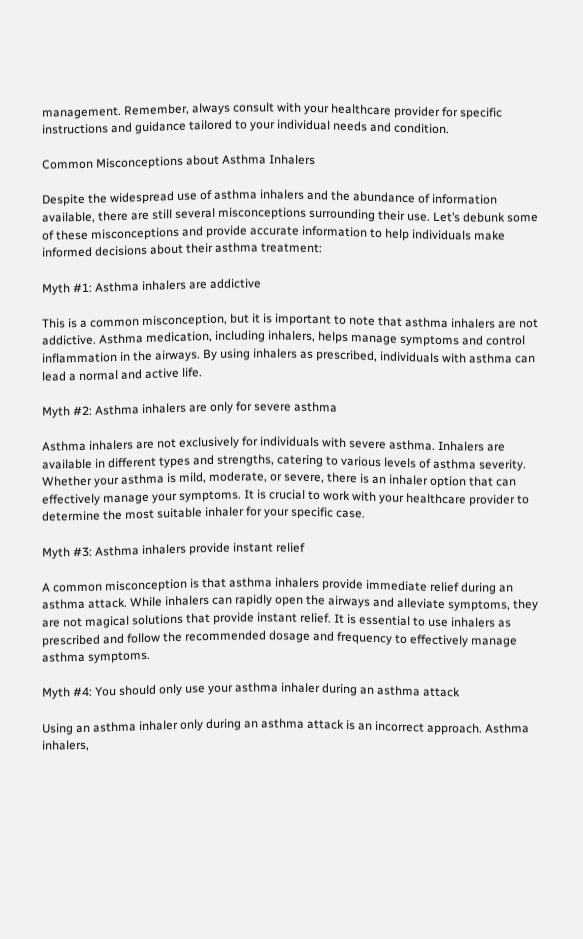management. Remember, always consult with your healthcare provider for specific instructions and guidance tailored to your individual needs and condition.

Common Misconceptions about Asthma Inhalers

Despite the widespread use of asthma inhalers and the abundance of information available, there are still several misconceptions surrounding their use. Let’s debunk some of these misconceptions and provide accurate information to help individuals make informed decisions about their asthma treatment:

Myth #1: Asthma inhalers are addictive

This is a common misconception, but it is important to note that asthma inhalers are not addictive. Asthma medication, including inhalers, helps manage symptoms and control inflammation in the airways. By using inhalers as prescribed, individuals with asthma can lead a normal and active life.

Myth #2: Asthma inhalers are only for severe asthma

Asthma inhalers are not exclusively for individuals with severe asthma. Inhalers are available in different types and strengths, catering to various levels of asthma severity. Whether your asthma is mild, moderate, or severe, there is an inhaler option that can effectively manage your symptoms. It is crucial to work with your healthcare provider to determine the most suitable inhaler for your specific case.

Myth #3: Asthma inhalers provide instant relief

A common misconception is that asthma inhalers provide immediate relief during an asthma attack. While inhalers can rapidly open the airways and alleviate symptoms, they are not magical solutions that provide instant relief. It is essential to use inhalers as prescribed and follow the recommended dosage and frequency to effectively manage asthma symptoms.

Myth #4: You should only use your asthma inhaler during an asthma attack

Using an asthma inhaler only during an asthma attack is an incorrect approach. Asthma inhalers,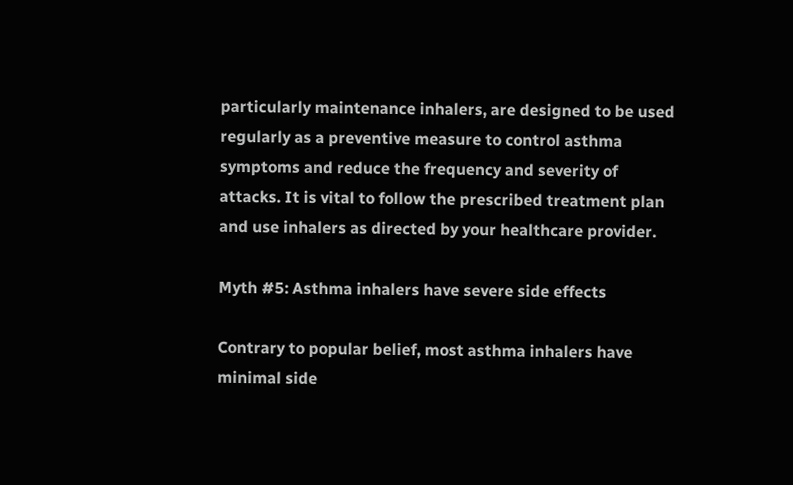particularly maintenance inhalers, are designed to be used regularly as a preventive measure to control asthma symptoms and reduce the frequency and severity of attacks. It is vital to follow the prescribed treatment plan and use inhalers as directed by your healthcare provider.

Myth #5: Asthma inhalers have severe side effects

Contrary to popular belief, most asthma inhalers have minimal side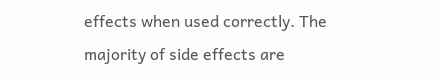effects when used correctly. The majority of side effects are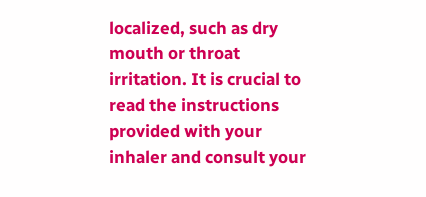localized, such as dry mouth or throat irritation. It is crucial to read the instructions provided with your inhaler and consult your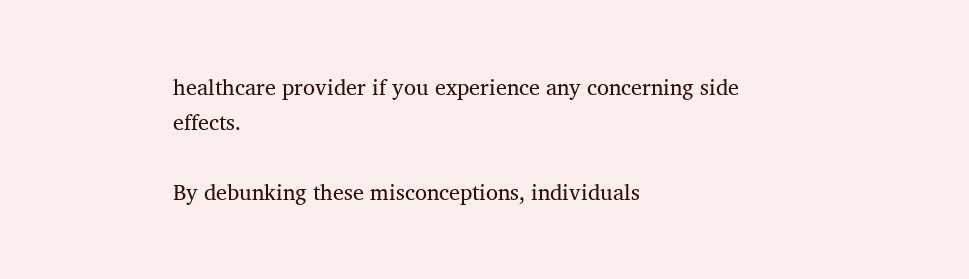healthcare provider if you experience any concerning side effects.

By debunking these misconceptions, individuals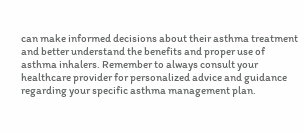can make informed decisions about their asthma treatment and better understand the benefits and proper use of asthma inhalers. Remember to always consult your healthcare provider for personalized advice and guidance regarding your specific asthma management plan.